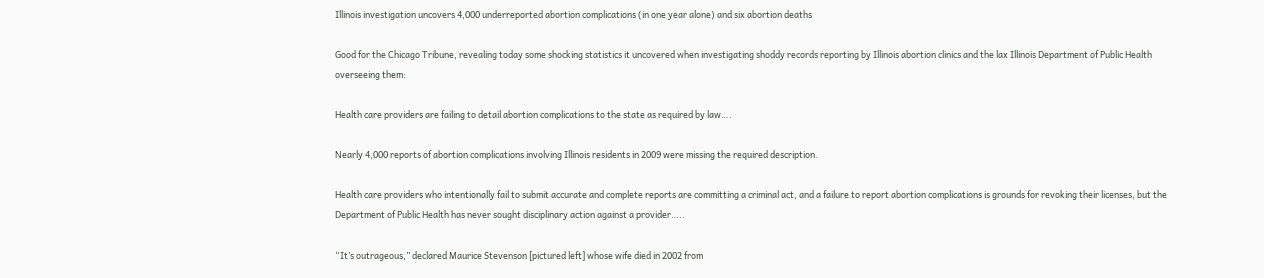Illinois investigation uncovers 4,000 underreported abortion complications (in one year alone) and six abortion deaths

Good for the Chicago Tribune, revealing today some shocking statistics it uncovered when investigating shoddy records reporting by Illinois abortion clinics and the lax Illinois Department of Public Health overseeing them:

Health care providers are failing to detail abortion complications to the state as required by law….

Nearly 4,000 reports of abortion complications involving Illinois residents in 2009 were missing the required description.

Health care providers who intentionally fail to submit accurate and complete reports are committing a criminal act, and a failure to report abortion complications is grounds for revoking their licenses, but the Department of Public Health has never sought disciplinary action against a provider…..

“It’s outrageous,” declared Maurice Stevenson [pictured left] whose wife died in 2002 from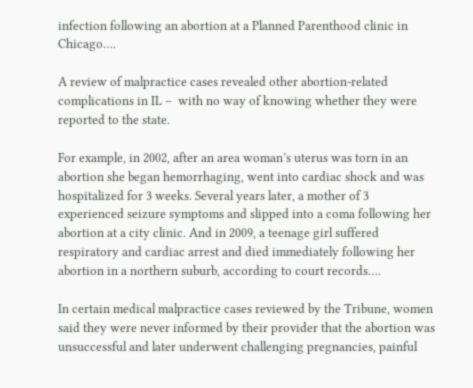infection following an abortion at a Planned Parenthood clinic in Chicago….

A review of malpractice cases revealed other abortion-related complications in IL –  with no way of knowing whether they were reported to the state.

For example, in 2002, after an area woman’s uterus was torn in an abortion she began hemorrhaging, went into cardiac shock and was hospitalized for 3 weeks. Several years later, a mother of 3 experienced seizure symptoms and slipped into a coma following her abortion at a city clinic. And in 2009, a teenage girl suffered respiratory and cardiac arrest and died immediately following her abortion in a northern suburb, according to court records….

In certain medical malpractice cases reviewed by the Tribune, women said they were never informed by their provider that the abortion was unsuccessful and later underwent challenging pregnancies, painful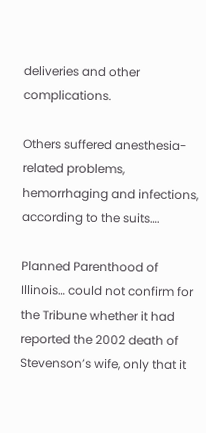deliveries and other complications.

Others suffered anesthesia-related problems, hemorrhaging and infections, according to the suits….

Planned Parenthood of Illinois… could not confirm for the Tribune whether it had reported the 2002 death of Stevenson’s wife, only that it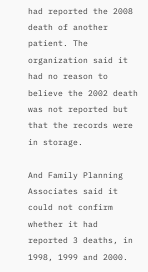had reported the 2008 death of another patient. The organization said it had no reason to believe the 2002 death was not reported but that the records were in storage.

And Family Planning Associates said it could not confirm whether it had reported 3 deaths, in 1998, 1999 and 2000.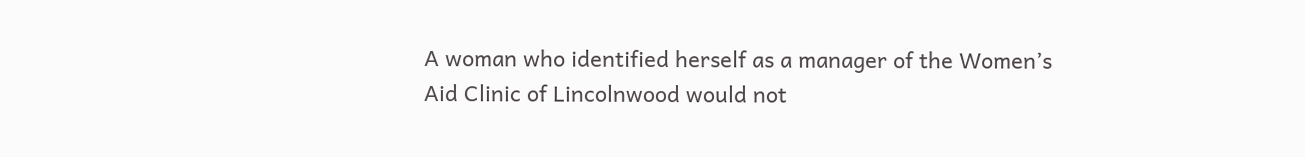A woman who identified herself as a manager of the Women’s Aid Clinic of Lincolnwood would not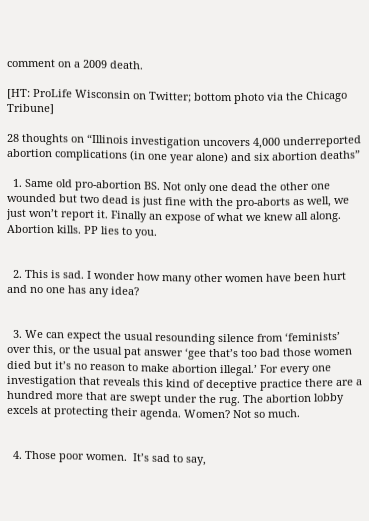comment on a 2009 death.

[HT: ProLife Wisconsin on Twitter; bottom photo via the Chicago Tribune]

28 thoughts on “Illinois investigation uncovers 4,000 underreported abortion complications (in one year alone) and six abortion deaths”

  1. Same old pro-abortion BS. Not only one dead the other one wounded but two dead is just fine with the pro-aborts as well, we just won’t report it. Finally an expose of what we knew all along. Abortion kills. PP lies to you.


  2. This is sad. I wonder how many other women have been hurt and no one has any idea?


  3. We can expect the usual resounding silence from ‘feminists’ over this, or the usual pat answer ‘gee that’s too bad those women died but it’s no reason to make abortion illegal.’ For every one investigation that reveals this kind of deceptive practice there are a hundred more that are swept under the rug. The abortion lobby excels at protecting their agenda. Women? Not so much.


  4. Those poor women.  It’s sad to say,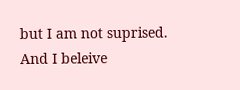but I am not suprised.  And I beleive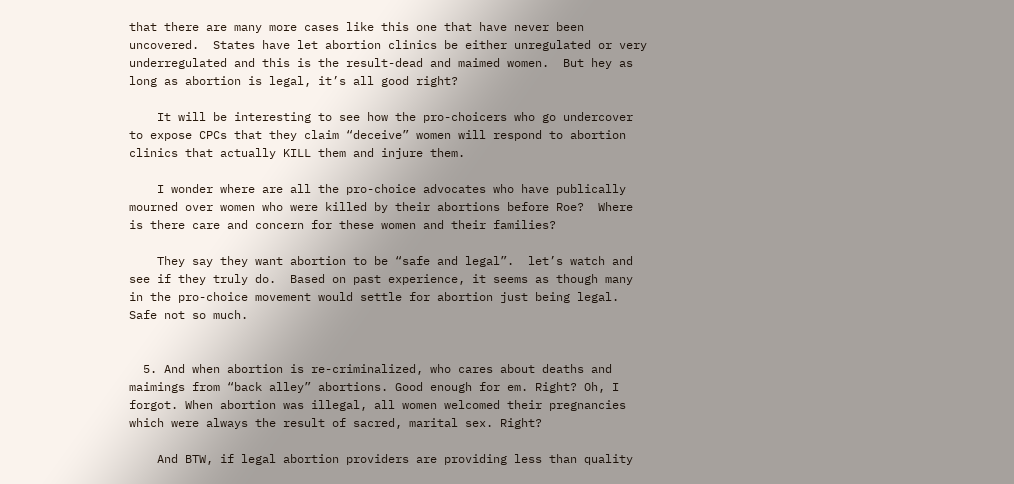that there are many more cases like this one that have never been uncovered.  States have let abortion clinics be either unregulated or very underregulated and this is the result-dead and maimed women.  But hey as long as abortion is legal, it’s all good right?

    It will be interesting to see how the pro-choicers who go undercover to expose CPCs that they claim “deceive” women will respond to abortion clinics that actually KILL them and injure them.

    I wonder where are all the pro-choice advocates who have publically mourned over women who were killed by their abortions before Roe?  Where is there care and concern for these women and their families?

    They say they want abortion to be “safe and legal”.  let’s watch and see if they truly do.  Based on past experience, it seems as though many in the pro-choice movement would settle for abortion just being legal.  Safe not so much.


  5. And when abortion is re-criminalized, who cares about deaths and maimings from “back alley” abortions. Good enough for em. Right? Oh, I forgot. When abortion was illegal, all women welcomed their pregnancies which were always the result of sacred, marital sex. Right?

    And BTW, if legal abortion providers are providing less than quality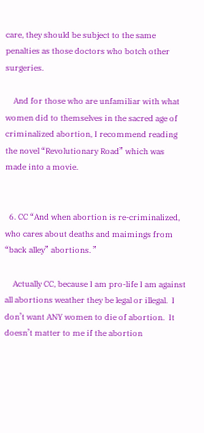care, they should be subject to the same penalties as those doctors who botch other surgeries.

    And for those who are unfamiliar with what women did to themselves in the sacred age of criminalized abortion, I recommend reading the novel “Revolutionary Road” which was made into a movie.


  6. CC “And when abortion is re-criminalized, who cares about deaths and maimings from “back alley” abortions. ”

    Actually CC, because I am pro-life I am against all abortions weather they be legal or illegal.  I don’t want ANY women to die of abortion.  It doesn’t matter to me if the abortion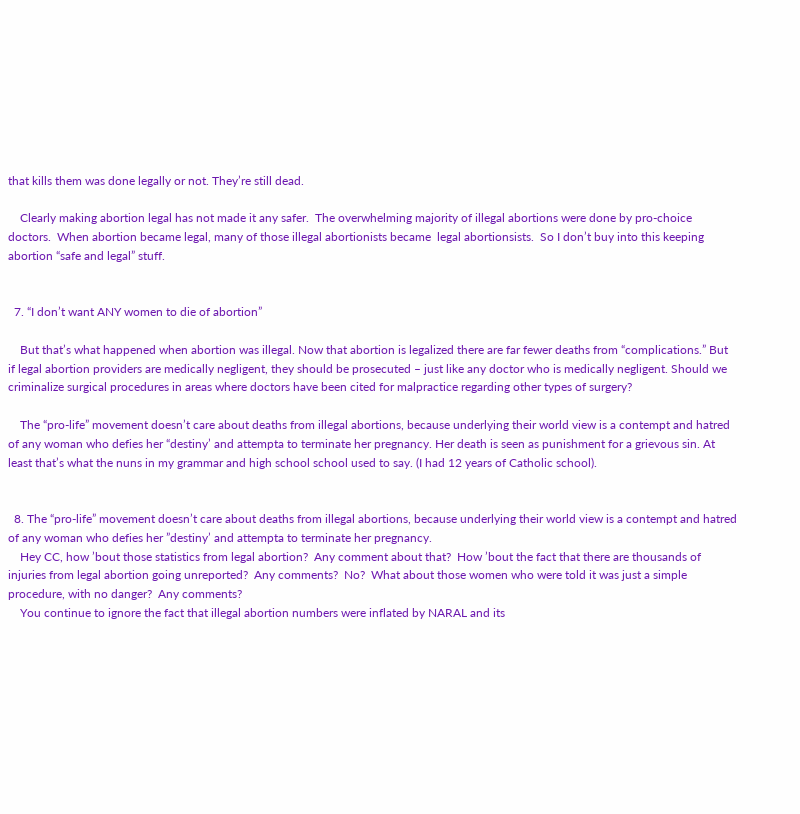that kills them was done legally or not. They’re still dead.

    Clearly making abortion legal has not made it any safer.  The overwhelming majority of illegal abortions were done by pro-choice doctors.  When abortion became legal, many of those illegal abortionists became  legal abortionsists.  So I don’t buy into this keeping abortion “safe and legal” stuff.


  7. “I don’t want ANY women to die of abortion”

    But that’s what happened when abortion was illegal. Now that abortion is legalized there are far fewer deaths from “complications.” But if legal abortion providers are medically negligent, they should be prosecuted – just like any doctor who is medically negligent. Should we criminalize surgical procedures in areas where doctors have been cited for malpractice regarding other types of surgery?

    The “pro-life” movement doesn’t care about deaths from illegal abortions, because underlying their world view is a contempt and hatred of any woman who defies her “destiny’ and attempta to terminate her pregnancy. Her death is seen as punishment for a grievous sin. At least that’s what the nuns in my grammar and high school school used to say. (I had 12 years of Catholic school).


  8. The “pro-life” movement doesn’t care about deaths from illegal abortions, because underlying their world view is a contempt and hatred of any woman who defies her ”destiny’ and attempta to terminate her pregnancy.
    Hey CC, how ’bout those statistics from legal abortion?  Any comment about that?  How ’bout the fact that there are thousands of injuries from legal abortion going unreported?  Any comments?  No?  What about those women who were told it was just a simple procedure, with no danger?  Any comments?
    You continue to ignore the fact that illegal abortion numbers were inflated by NARAL and its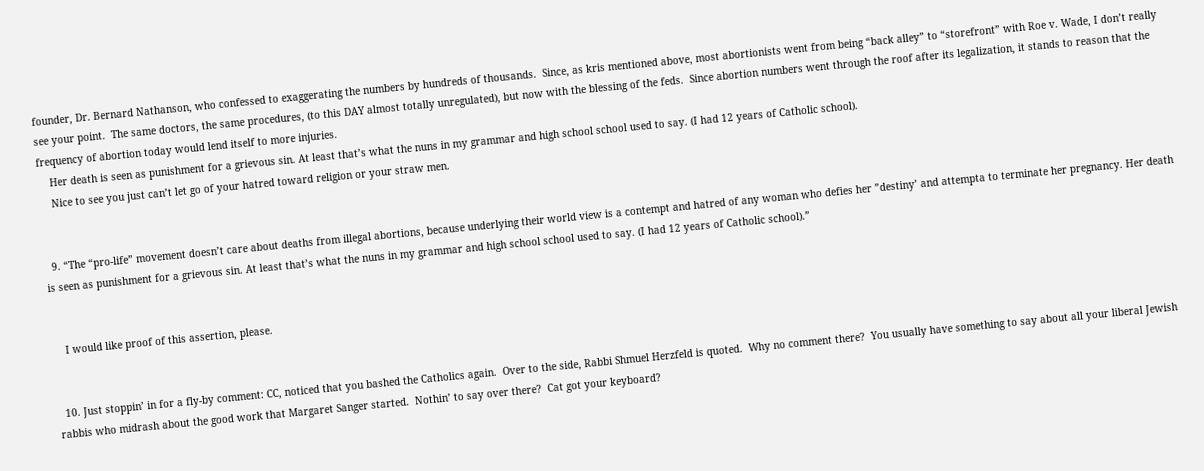founder, Dr. Bernard Nathanson, who confessed to exaggerating the numbers by hundreds of thousands.  Since, as kris mentioned above, most abortionists went from being “back alley” to “storefront” with Roe v. Wade, I don’t really see your point.  The same doctors, the same procedures, (to this DAY almost totally unregulated), but now with the blessing of the feds.  Since abortion numbers went through the roof after its legalization, it stands to reason that the frequency of abortion today would lend itself to more injuries.
    Her death is seen as punishment for a grievous sin. At least that’s what the nuns in my grammar and high school school used to say. (I had 12 years of Catholic school).
    Nice to see you just can’t let go of your hatred toward religion or your straw men.


  9. “The “pro-life” movement doesn’t care about deaths from illegal abortions, because underlying their world view is a contempt and hatred of any woman who defies her ”destiny’ and attempta to terminate her pregnancy. Her death is seen as punishment for a grievous sin. At least that’s what the nuns in my grammar and high school school used to say. (I had 12 years of Catholic school).”


    I would like proof of this assertion, please.


  10. Just stoppin’ in for a fly-by comment: CC, noticed that you bashed the Catholics again.  Over to the side, Rabbi Shmuel Herzfeld is quoted.  Why no comment there?  You usually have something to say about all your liberal Jewish rabbis who midrash about the good work that Margaret Sanger started.  Nothin’ to say over there?  Cat got your keyboard?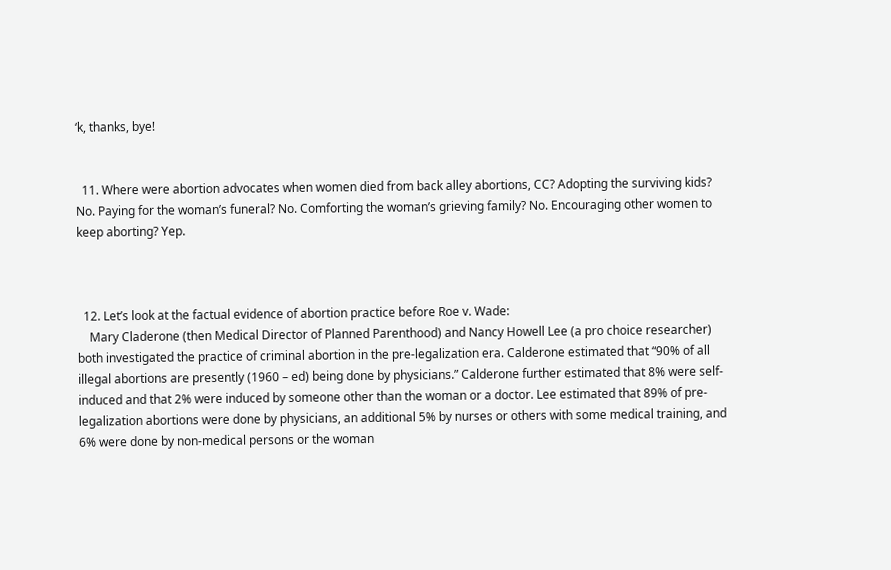‘k, thanks, bye!


  11. Where were abortion advocates when women died from back alley abortions, CC? Adopting the surviving kids? No. Paying for the woman’s funeral? No. Comforting the woman’s grieving family? No. Encouraging other women to keep aborting? Yep.



  12. Let’s look at the factual evidence of abortion practice before Roe v. Wade:
    Mary Claderone (then Medical Director of Planned Parenthood) and Nancy Howell Lee (a pro choice researcher) both investigated the practice of criminal abortion in the pre-legalization era. Calderone estimated that “90% of all illegal abortions are presently (1960 – ed) being done by physicians.” Calderone further estimated that 8% were self-induced and that 2% were induced by someone other than the woman or a doctor. Lee estimated that 89% of pre-legalization abortions were done by physicians, an additional 5% by nurses or others with some medical training, and 6% were done by non-medical persons or the woman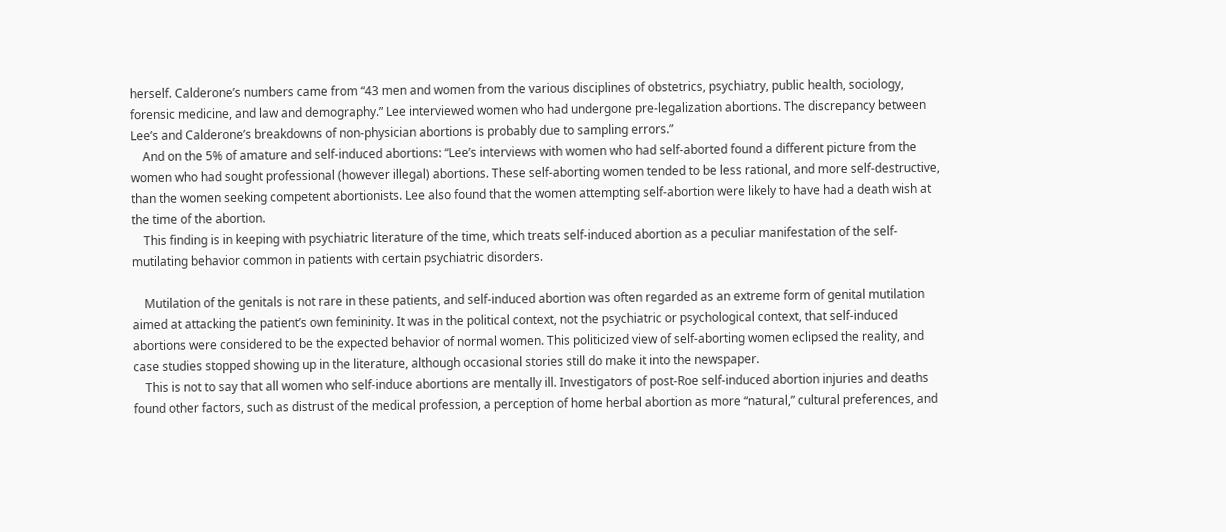herself. Calderone’s numbers came from “43 men and women from the various disciplines of obstetrics, psychiatry, public health, sociology, forensic medicine, and law and demography.” Lee interviewed women who had undergone pre-legalization abortions. The discrepancy between Lee’s and Calderone’s breakdowns of non-physician abortions is probably due to sampling errors.”
    And on the 5% of amature and self-induced abortions: “Lee’s interviews with women who had self-aborted found a different picture from the women who had sought professional (however illegal) abortions. These self-aborting women tended to be less rational, and more self-destructive, than the women seeking competent abortionists. Lee also found that the women attempting self-abortion were likely to have had a death wish at the time of the abortion.
    This finding is in keeping with psychiatric literature of the time, which treats self-induced abortion as a peculiar manifestation of the self-mutilating behavior common in patients with certain psychiatric disorders.

    Mutilation of the genitals is not rare in these patients, and self-induced abortion was often regarded as an extreme form of genital mutilation aimed at attacking the patient’s own femininity. It was in the political context, not the psychiatric or psychological context, that self-induced abortions were considered to be the expected behavior of normal women. This politicized view of self-aborting women eclipsed the reality, and case studies stopped showing up in the literature, although occasional stories still do make it into the newspaper.
    This is not to say that all women who self-induce abortions are mentally ill. Investigators of post-Roe self-induced abortion injuries and deaths found other factors, such as distrust of the medical profession, a perception of home herbal abortion as more “natural,” cultural preferences, and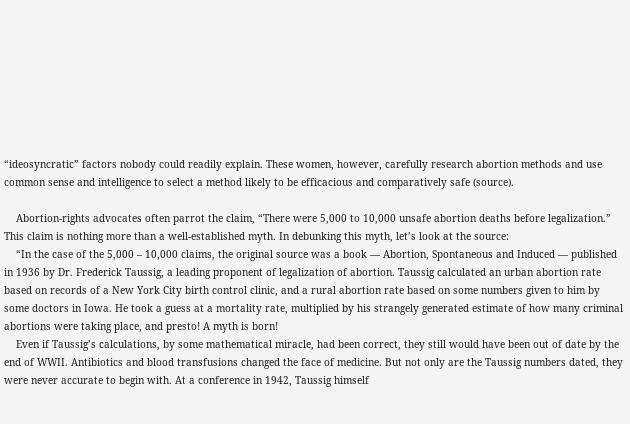“ideosyncratic” factors nobody could readily explain. These women, however, carefully research abortion methods and use common sense and intelligence to select a method likely to be efficacious and comparatively safe (source).

    Abortion-rights advocates often parrot the claim, “There were 5,000 to 10,000 unsafe abortion deaths before legalization.” This claim is nothing more than a well-established myth. In debunking this myth, let’s look at the source:
    “In the case of the 5,000 – 10,000 claims, the original source was a book — Abortion, Spontaneous and Induced — published in 1936 by Dr. Frederick Taussig, a leading proponent of legalization of abortion. Taussig calculated an urban abortion rate based on records of a New York City birth control clinic, and a rural abortion rate based on some numbers given to him by some doctors in Iowa. He took a guess at a mortality rate, multiplied by his strangely generated estimate of how many criminal abortions were taking place, and presto! A myth is born!
    Even if Taussig’s calculations, by some mathematical miracle, had been correct, they still would have been out of date by the end of WWII. Antibiotics and blood transfusions changed the face of medicine. But not only are the Taussig numbers dated, they were never accurate to begin with. At a conference in 1942, Taussig himself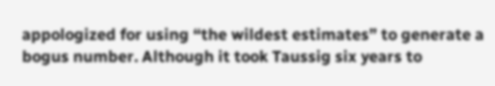appologized for using “the wildest estimates” to generate a bogus number. Although it took Taussig six years to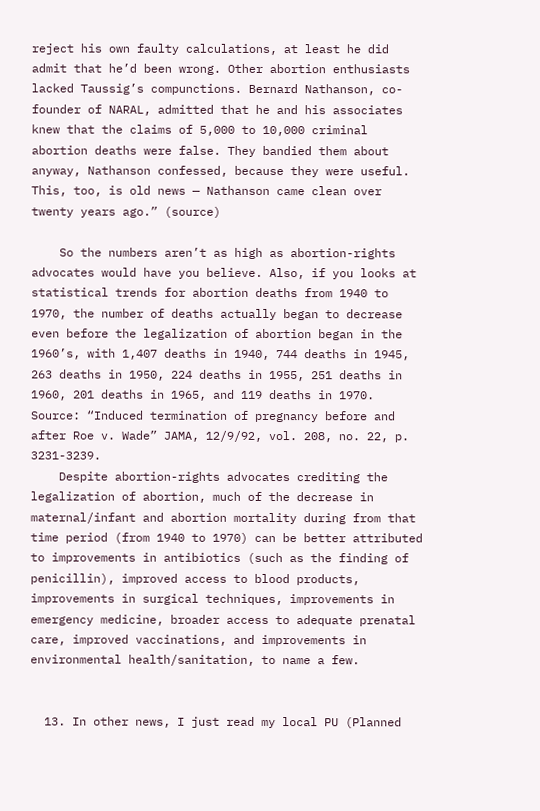reject his own faulty calculations, at least he did admit that he’d been wrong. Other abortion enthusiasts lacked Taussig’s compunctions. Bernard Nathanson, co-founder of NARAL, admitted that he and his associates knew that the claims of 5,000 to 10,000 criminal abortion deaths were false. They bandied them about anyway, Nathanson confessed, because they were useful. This, too, is old news — Nathanson came clean over twenty years ago.” (source)

    So the numbers aren’t as high as abortion-rights advocates would have you believe. Also, if you looks at statistical trends for abortion deaths from 1940 to 1970, the number of deaths actually began to decrease even before the legalization of abortion began in the 1960’s, with 1,407 deaths in 1940, 744 deaths in 1945, 263 deaths in 1950, 224 deaths in 1955, 251 deaths in 1960, 201 deaths in 1965, and 119 deaths in 1970. Source: “Induced termination of pregnancy before and after Roe v. Wade” JAMA, 12/9/92, vol. 208, no. 22, p. 3231-3239.
    Despite abortion-rights advocates crediting the legalization of abortion, much of the decrease in maternal/infant and abortion mortality during from that time period (from 1940 to 1970) can be better attributed to improvements in antibiotics (such as the finding of penicillin), improved access to blood products, improvements in surgical techniques, improvements in emergency medicine, broader access to adequate prenatal care, improved vaccinations, and improvements in environmental health/sanitation, to name a few.


  13. In other news, I just read my local PU (Planned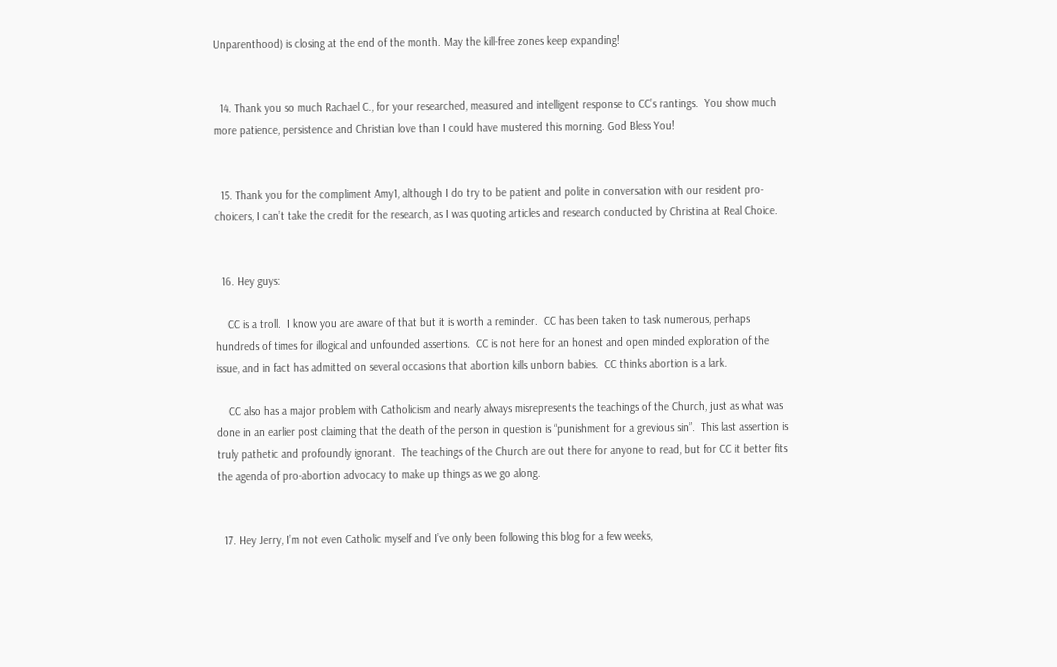Unparenthood) is closing at the end of the month. May the kill-free zones keep expanding!


  14. Thank you so much Rachael C., for your researched, measured and intelligent response to CC’s rantings.  You show much more patience, persistence and Christian love than I could have mustered this morning. God Bless You!


  15. Thank you for the compliment Amy1, although I do try to be patient and polite in conversation with our resident pro-choicers, I can’t take the credit for the research, as I was quoting articles and research conducted by Christina at Real Choice.


  16. Hey guys:

    CC is a troll.  I know you are aware of that but it is worth a reminder.  CC has been taken to task numerous, perhaps hundreds of times for illogical and unfounded assertions.  CC is not here for an honest and open minded exploration of the issue, and in fact has admitted on several occasions that abortion kills unborn babies.  CC thinks abortion is a lark.

    CC also has a major problem with Catholicism and nearly always misrepresents the teachings of the Church, just as what was done in an earlier post claiming that the death of the person in question is “punishment for a grevious sin”.  This last assertion is truly pathetic and profoundly ignorant.  The teachings of the Church are out there for anyone to read, but for CC it better fits the agenda of pro-abortion advocacy to make up things as we go along.


  17. Hey Jerry, I’m not even Catholic myself and I’ve only been following this blog for a few weeks,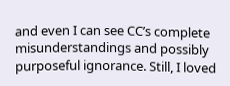and even I can see CC’s complete misunderstandings and possibly purposeful ignorance. Still, I loved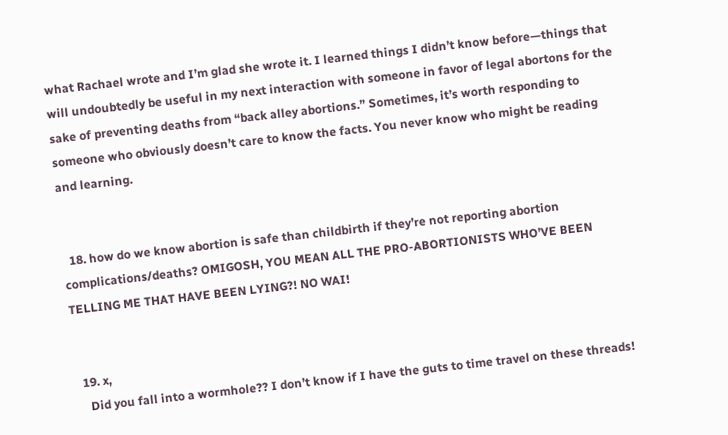what Rachael wrote and I’m glad she wrote it. I learned things I didn’t know before—things that will undoubtedly be useful in my next interaction with someone in favor of legal abortons for the sake of preventing deaths from “back alley abortions.” Sometimes, it’s worth responding to someone who obviously doesn’t care to know the facts. You never know who might be reading and learning.


  18. how do we know abortion is safe than childbirth if they’re not reporting abortion complications/deaths? OMIGOSH, YOU MEAN ALL THE PRO-ABORTIONISTS WHO’VE BEEN TELLING ME THAT HAVE BEEN LYING?! NO WAI!


  19. x,
    Did you fall into a wormhole?? I don’t know if I have the guts to time travel on these threads!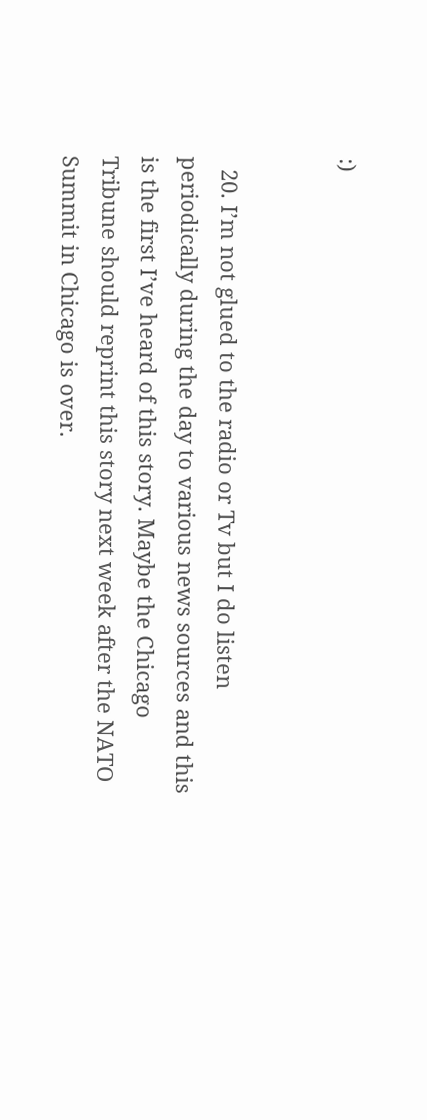:)


  20. I’m not glued to the radio or Tv but I do listen periodically during the day to various news sources and this is the first I’ve heard of this story. Maybe the Chicago Tribune should reprint this story next week after the NATO Summit in Chicago is over.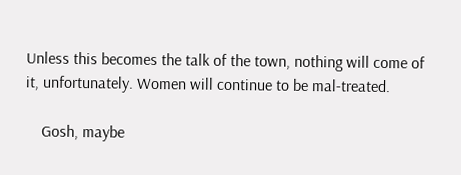Unless this becomes the talk of the town, nothing will come of it, unfortunately. Women will continue to be mal-treated.

    Gosh, maybe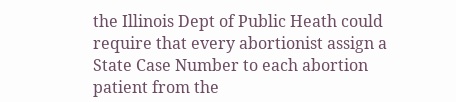the Illinois Dept of Public Heath could require that every abortionist assign a State Case Number to each abortion patient from the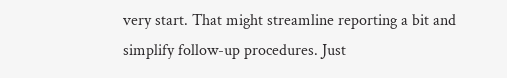very start. That might streamline reporting a bit and simplify follow-up procedures. Just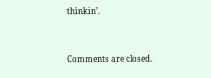thinkin’.


Comments are closed.